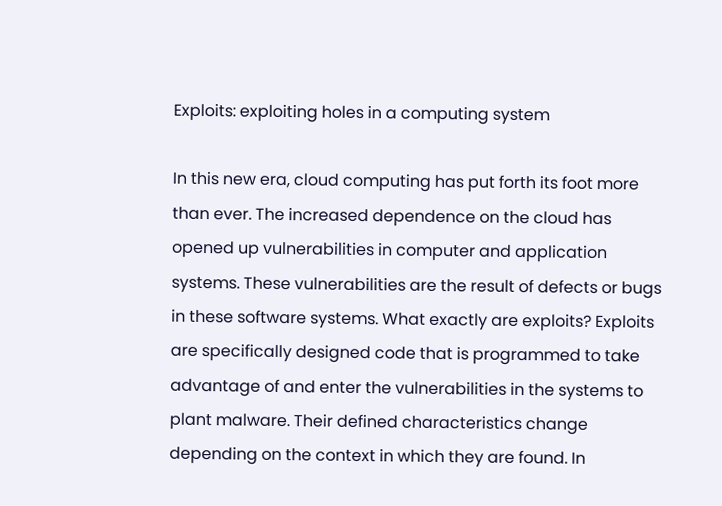Exploits: exploiting holes in a computing system

In this new era, cloud computing has put forth its foot more than ever. The increased dependence on the cloud has opened up vulnerabilities in computer and application systems. These vulnerabilities are the result of defects or bugs in these software systems. What exactly are exploits? Exploits are specifically designed code that is programmed to take advantage of and enter the vulnerabilities in the systems to plant malware. Their defined characteristics change depending on the context in which they are found. In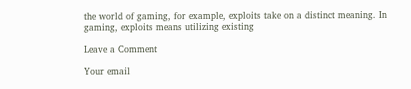the world of gaming, for example, exploits take on a distinct meaning. In gaming, exploits means utilizing existing

Leave a Comment

Your email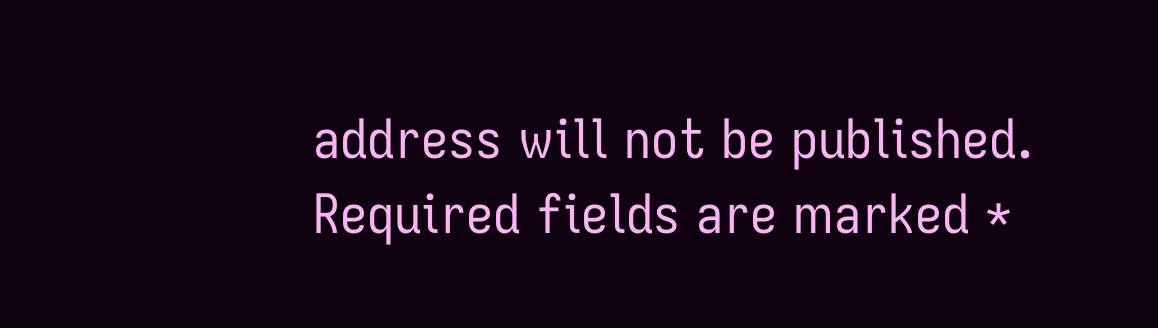address will not be published. Required fields are marked *